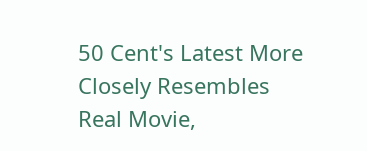50 Cent's Latest More Closely Resembles Real Movie,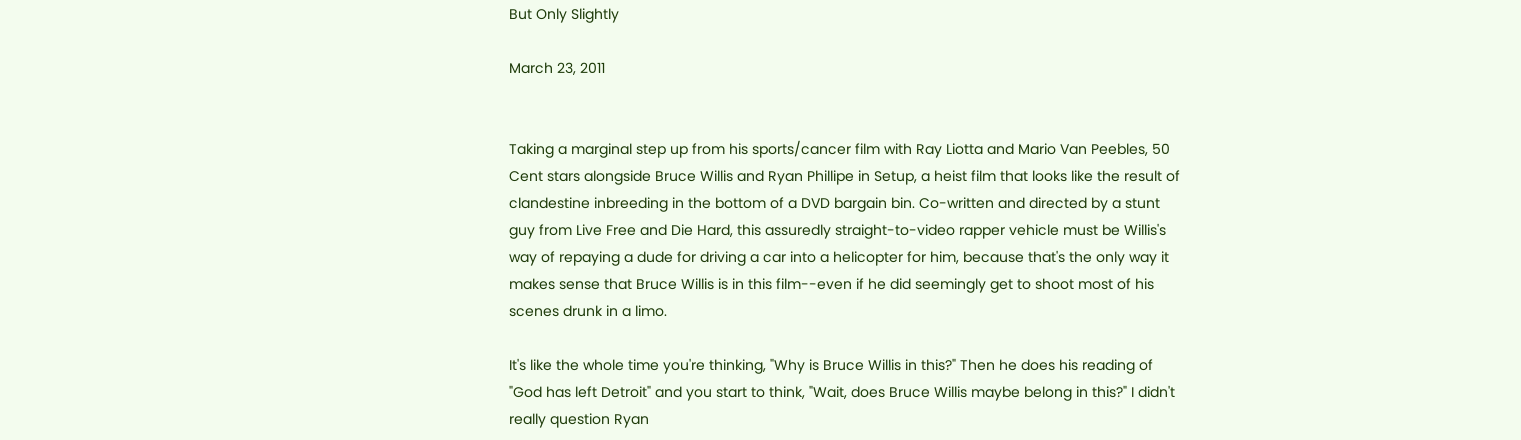But Only Slightly

March 23, 2011


Taking a marginal step up from his sports/cancer film with Ray Liotta and Mario Van Peebles, 50 Cent stars alongside Bruce Willis and Ryan Phillipe in Setup, a heist film that looks like the result of clandestine inbreeding in the bottom of a DVD bargain bin. Co-written and directed by a stunt guy from Live Free and Die Hard, this assuredly straight-to-video rapper vehicle must be Willis's way of repaying a dude for driving a car into a helicopter for him, because that's the only way it makes sense that Bruce Willis is in this film--even if he did seemingly get to shoot most of his scenes drunk in a limo.

It's like the whole time you're thinking, "Why is Bruce Willis in this?" Then he does his reading of "God has left Detroit" and you start to think, "Wait, does Bruce Willis maybe belong in this?" I didn't really question Ryan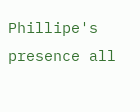Phillipe's presence all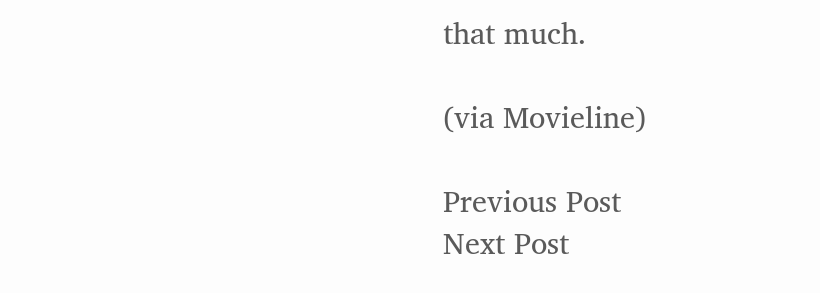that much.

(via Movieline)

Previous Post
Next Post